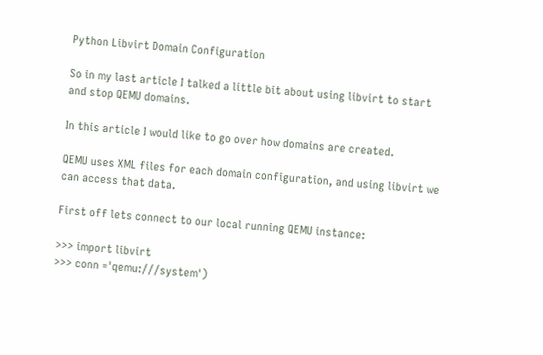Python Libvirt Domain Configuration

So in my last article I talked a little bit about using libvirt to start and stop QEMU domains.

In this article I would like to go over how domains are created.

QEMU uses XML files for each domain configuration, and using libvirt we can access that data.

First off lets connect to our local running QEMU instance:

>>> import libvirt
>>> conn ='qemu:///system')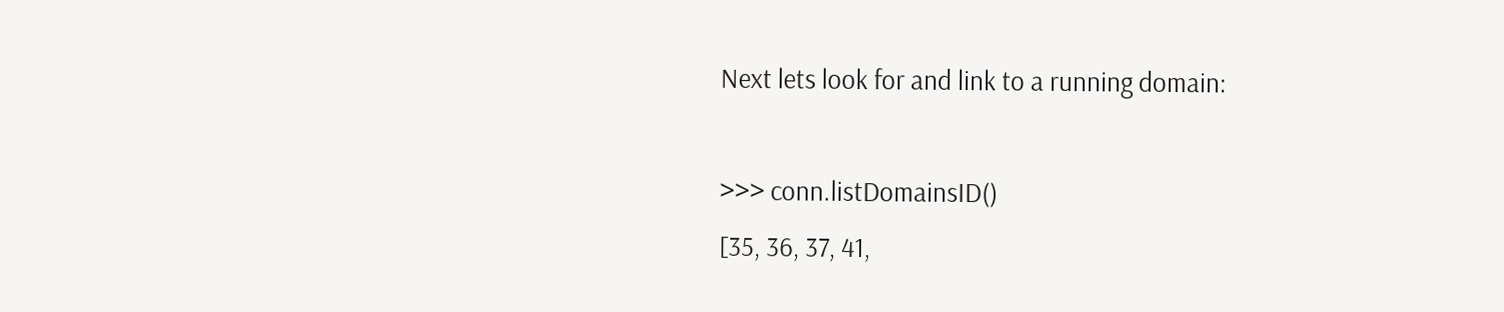Next lets look for and link to a running domain:

>>> conn.listDomainsID()
[35, 36, 37, 41,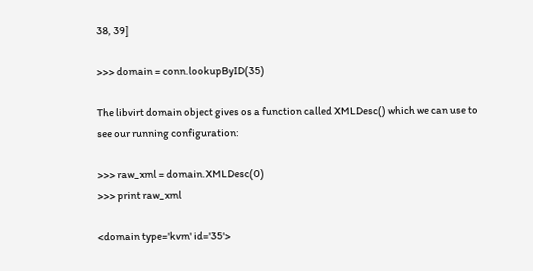38, 39]

>>> domain = conn.lookupByID(35)

The libvirt domain object gives os a function called XMLDesc() which we can use to see our running configuration:

>>> raw_xml = domain.XMLDesc(0)
>>> print raw_xml

<domain type='kvm' id='35'>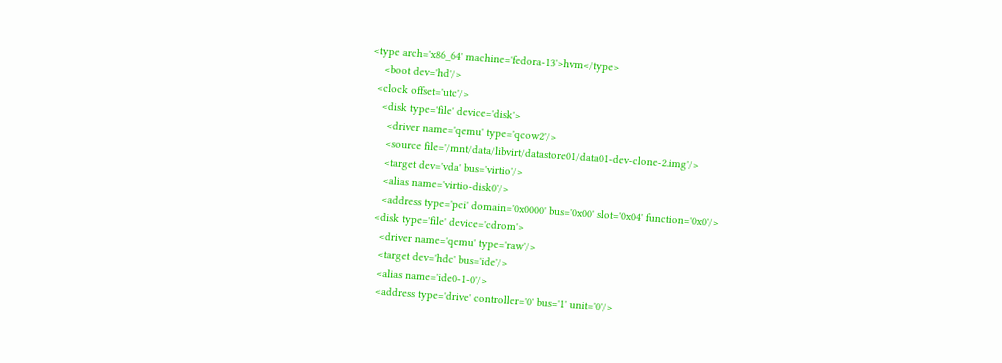<type arch='x86_64' machine='fedora-13'>hvm</type>
    <boot dev='hd'/>
  <clock offset='utc'/>
    <disk type='file' device='disk'>
      <driver name='qemu' type='qcow2'/>
      <source file='/mnt/data/libvirt/datastore01/data01-dev-clone-2.img'/>
      <target dev='vda' bus='virtio'/>
      <alias name='virtio-disk0'/>
      <address type='pci' domain='0x0000' bus='0x00' slot='0x04' function='0x0'/>
    <disk type='file' device='cdrom'>
      <driver name='qemu' type='raw'/>
      <target dev='hdc' bus='ide'/>
      <alias name='ide0-1-0'/>
      <address type='drive' controller='0' bus='1' unit='0'/>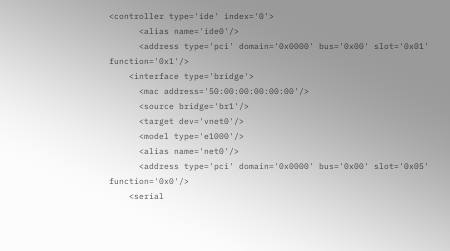<controller type='ide' index='0'>
      <alias name='ide0'/>
      <address type='pci' domain='0x0000' bus='0x00' slot='0x01' function='0x1'/>
    <interface type='bridge'>
      <mac address='50:00:00:00:00:00'/>
      <source bridge='br1'/>
      <target dev='vnet0'/>
      <model type='e1000'/>
      <alias name='net0'/>
      <address type='pci' domain='0x0000' bus='0x00' slot='0x05' function='0x0'/>
    <serial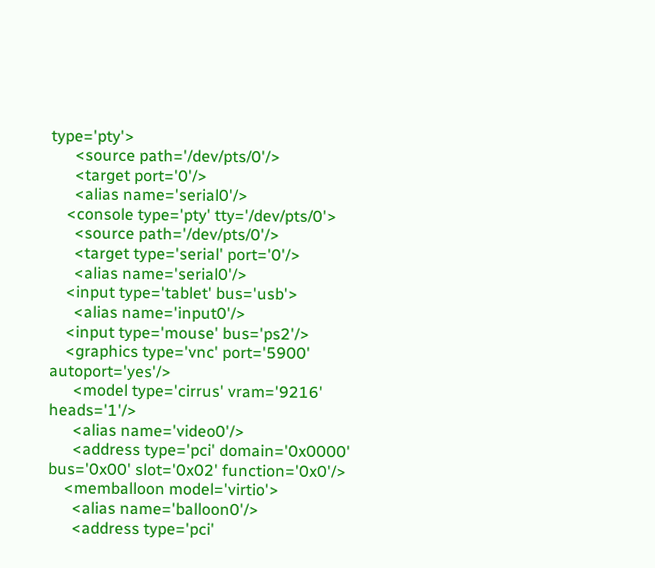type='pty'>
      <source path='/dev/pts/0'/>
      <target port='0'/>
      <alias name='serial0'/>
    <console type='pty' tty='/dev/pts/0'>
      <source path='/dev/pts/0'/>
      <target type='serial' port='0'/>
      <alias name='serial0'/>
    <input type='tablet' bus='usb'>
      <alias name='input0'/>
    <input type='mouse' bus='ps2'/>
    <graphics type='vnc' port='5900' autoport='yes'/>
      <model type='cirrus' vram='9216' heads='1'/>
      <alias name='video0'/>
      <address type='pci' domain='0x0000' bus='0x00' slot='0x02' function='0x0'/>
    <memballoon model='virtio'>
      <alias name='balloon0'/>
      <address type='pci'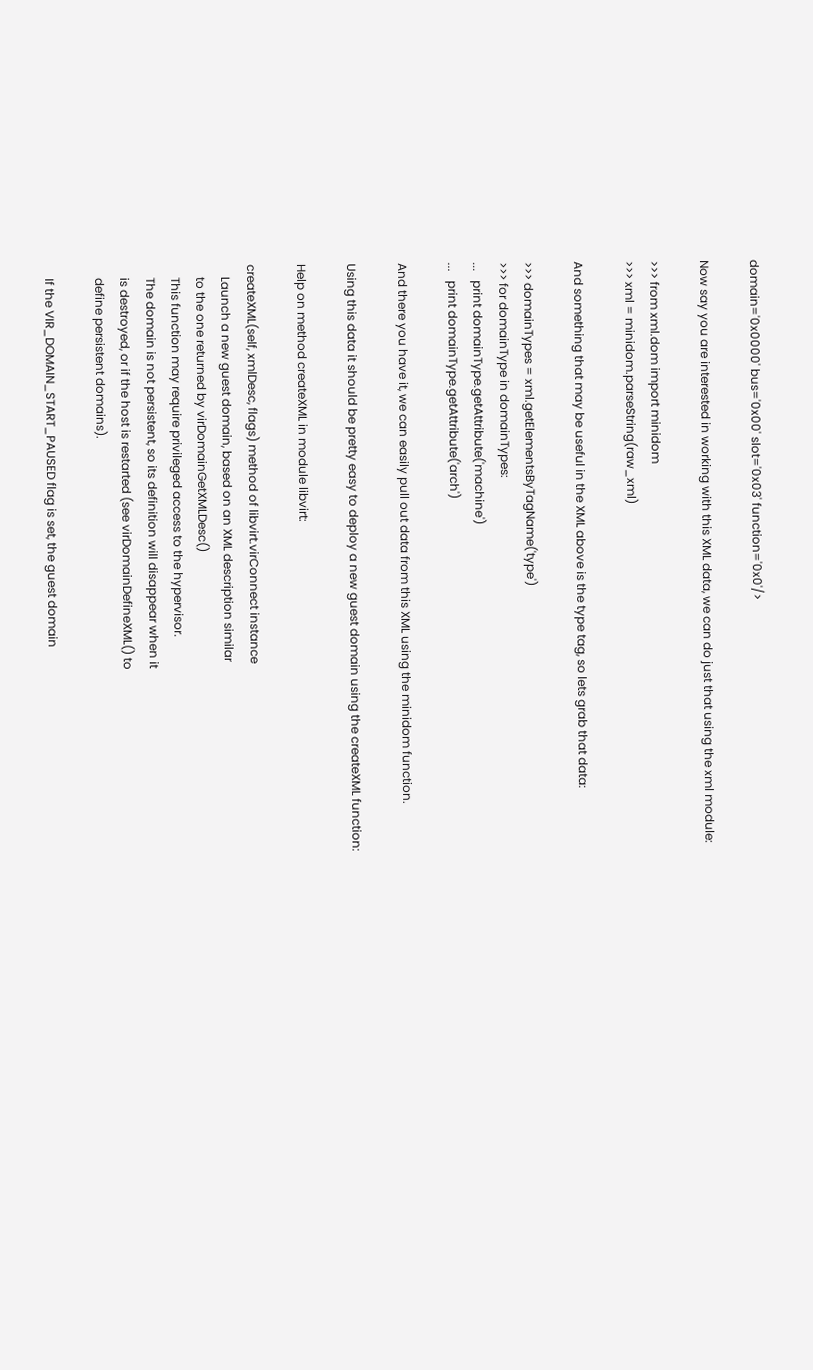domain='0x0000' bus='0x00' slot='0x03' function='0x0'/>

Now say you are interested in working with this XML data, we can do just that using the xml module:

>>> from xml.dom import minidom
>>> xml = minidom.parseString(raw_xml)

And something that may be useful in the XML above is the type tag, so lets grab that data:

>>> domainTypes = xml.getElementsByTagName('type')
>>> for domainType in domainTypes:
...   print domainType.getAttribute('machine')
...   print domainType.getAttribute('arch')

And there you have it, we can easily pull out data from this XML using the minidom function.

Using this data it should be pretty easy to deploy a new guest domain using the createXML function:

Help on method createXML in module libvirt:

createXML(self, xmlDesc, flags) method of libvirt.virConnect instance
    Launch a new guest domain, based on an XML description similar
    to the one returned by virDomainGetXMLDesc()
    This function may require privileged access to the hypervisor.
    The domain is not persistent, so its definition will disappear when it
    is destroyed, or if the host is restarted (see virDomainDefineXML() to
    define persistent domains).

    If the VIR_DOMAIN_START_PAUSED flag is set, the guest domain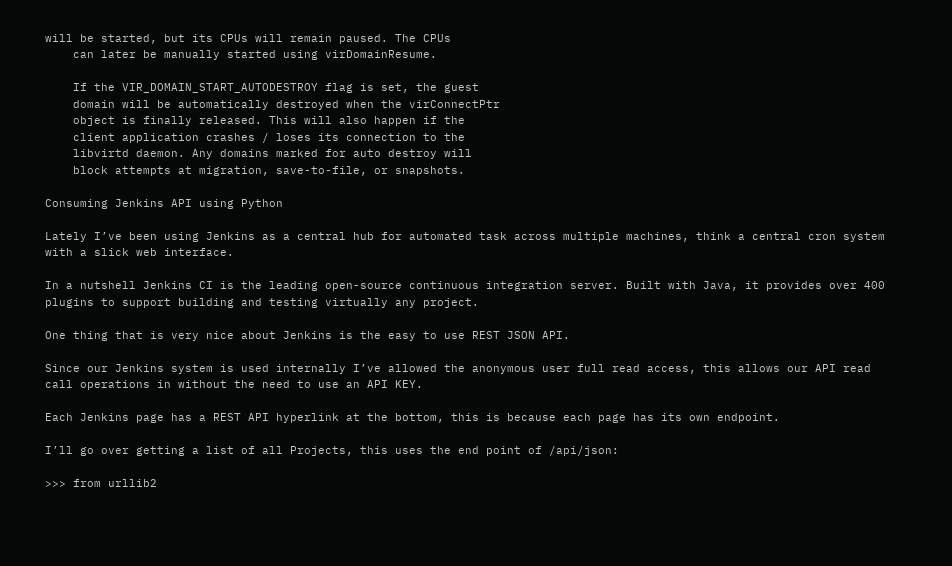will be started, but its CPUs will remain paused. The CPUs
    can later be manually started using virDomainResume.

    If the VIR_DOMAIN_START_AUTODESTROY flag is set, the guest
    domain will be automatically destroyed when the virConnectPtr
    object is finally released. This will also happen if the
    client application crashes / loses its connection to the
    libvirtd daemon. Any domains marked for auto destroy will
    block attempts at migration, save-to-file, or snapshots.

Consuming Jenkins API using Python

Lately I’ve been using Jenkins as a central hub for automated task across multiple machines, think a central cron system with a slick web interface.

In a nutshell Jenkins CI is the leading open-source continuous integration server. Built with Java, it provides over 400 plugins to support building and testing virtually any project.

One thing that is very nice about Jenkins is the easy to use REST JSON API.

Since our Jenkins system is used internally I’ve allowed the anonymous user full read access, this allows our API read call operations in without the need to use an API KEY.

Each Jenkins page has a REST API hyperlink at the bottom, this is because each page has its own endpoint.

I’ll go over getting a list of all Projects, this uses the end point of /api/json:

>>> from urllib2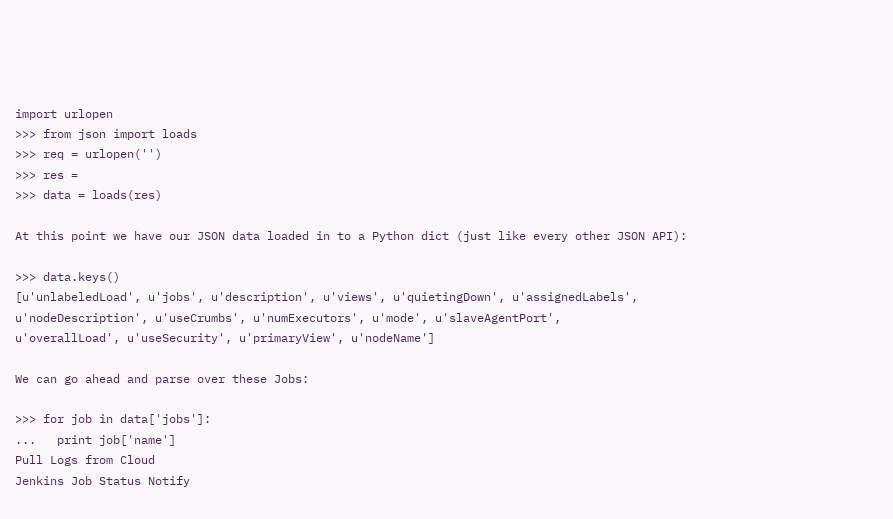import urlopen
>>> from json import loads
>>> req = urlopen('')
>>> res =
>>> data = loads(res)

At this point we have our JSON data loaded in to a Python dict (just like every other JSON API):

>>> data.keys()
[u'unlabeledLoad', u'jobs', u'description', u'views', u'quietingDown', u'assignedLabels',
u'nodeDescription', u'useCrumbs', u'numExecutors', u'mode', u'slaveAgentPort',
u'overallLoad', u'useSecurity', u'primaryView', u'nodeName']

We can go ahead and parse over these Jobs:

>>> for job in data['jobs']:
...   print job['name']
Pull Logs from Cloud
Jenkins Job Status Notify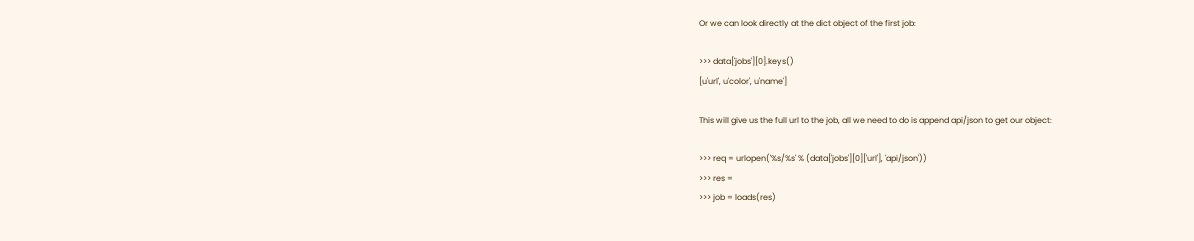Or we can look directly at the dict object of the first job:

>>> data['jobs'][0].keys()
[u'url', u'color', u'name']

This will give us the full url to the job, all we need to do is append api/json to get our object:

>>> req = urlopen('%s/%s' % (data['jobs'][0]['url'], 'api/json'))
>>> res =
>>> job = loads(res)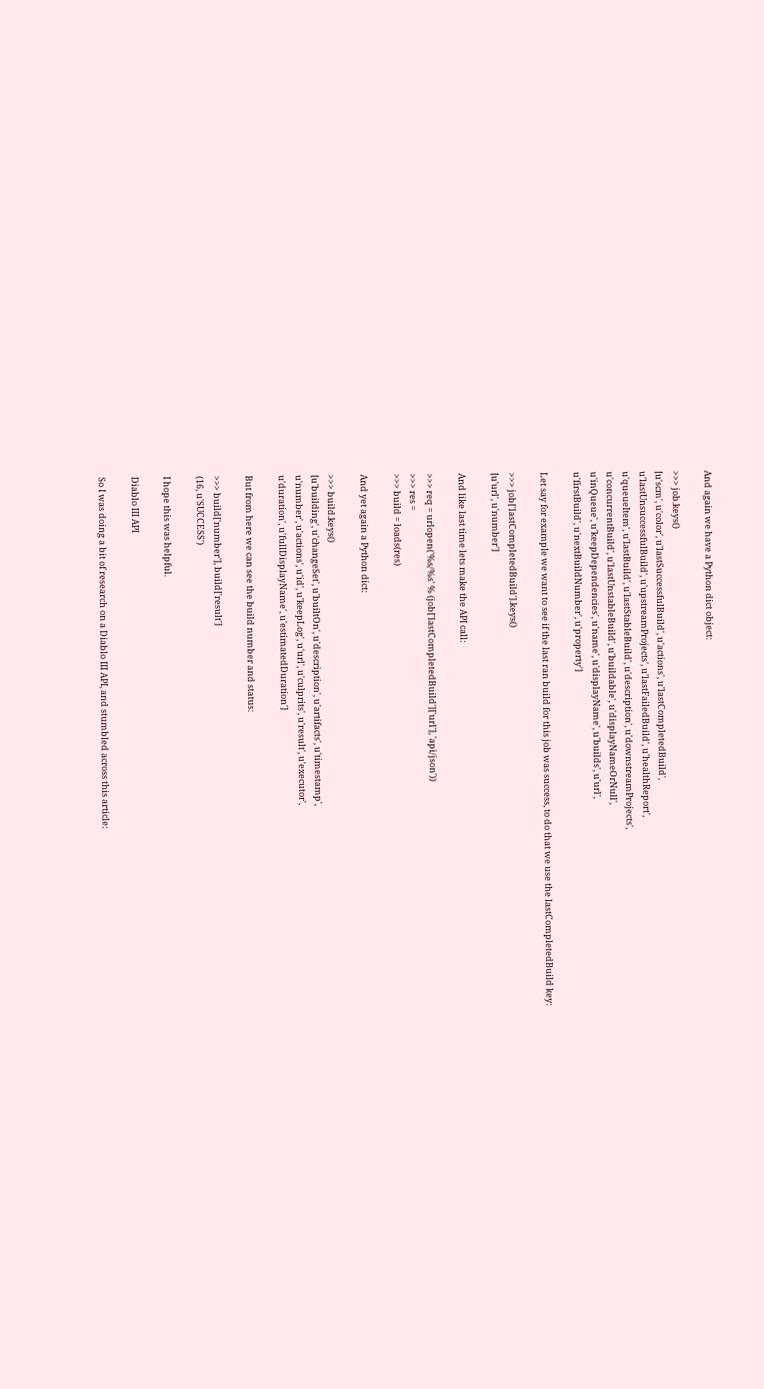And again we have a Python dict object:

>>> job.keys()
[u'scm', u'color', u'lastSuccessfulBuild', u'actions', u'lastCompletedBuild',
u'lastUnsuccessfulBuild', u'upstreamProjects', u'lastFailedBuild', u'healthReport',
u'queueItem', u'lastBuild', u'lastStableBuild', u'description', u'downstreamProjects',
u'concurrentBuild', u'lastUnstableBuild', u'buildable', u'displayNameOrNull',
u'inQueue', u'keepDependencies', u'name', u'displayName', u'builds', u'url',
u'firstBuild', u'nextBuildNumber', u'property']

Let say for example we want to see if the last ran build for this job was success, to do that we use the lastCompletedBuild key:

>>> job['lastCompletedBuild'].keys()
[u'url', u'number']

And like last time lets make the API call:

>>> req = urlopen('%s/%s' % (job['lastCompletedBuild']['url'], 'api/json'))
>>> res =
>>> build = loads(res)

And yet again a Python dict:

>>> build.keys()
[u'building', u'changeSet', u'builtOn', u'description', u'artifacts', u'timestamp',
u'number', u'actions', u'id', u'keepLog', u'url', u'culprits', u'result', u'executor',
u'duration', u'fullDisplayName', u'estimatedDuration']

But from here we can see the build number and status:

>>> build['number'], build['result']
(16, u'SUCCESS')

I hope this was helpful.

Diablo III API

So I was doing a bit of research on a Diablo III API, and stumbled across this article: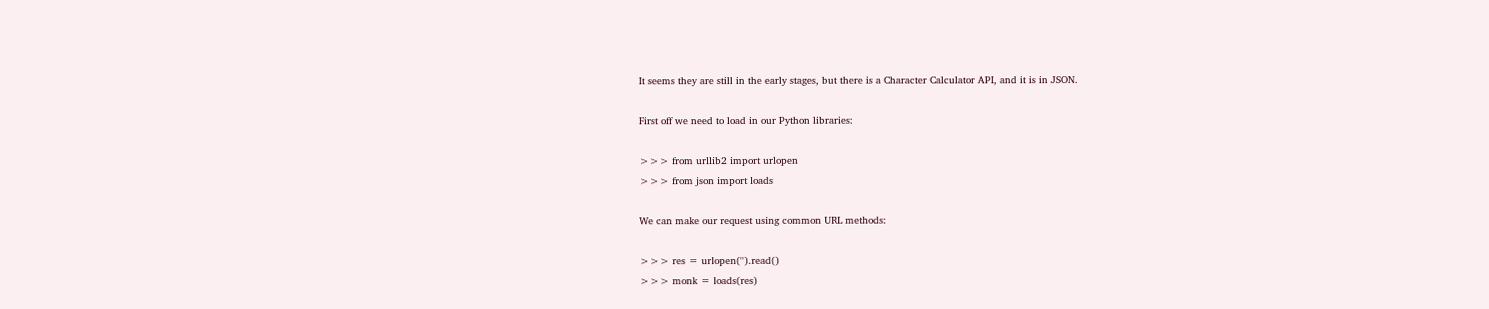It seems they are still in the early stages, but there is a Character Calculator API, and it is in JSON.

First off we need to load in our Python libraries:

>>> from urllib2 import urlopen
>>> from json import loads

We can make our request using common URL methods:

>>> res = urlopen('').read()
>>> monk = loads(res)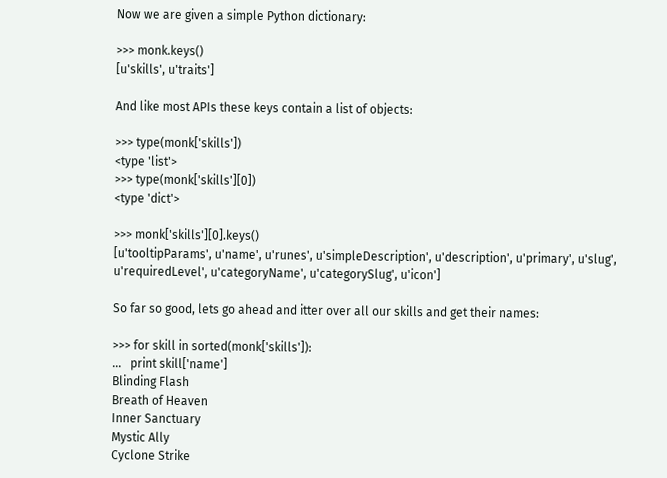Now we are given a simple Python dictionary:

>>> monk.keys()
[u'skills', u'traits']

And like most APIs these keys contain a list of objects:

>>> type(monk['skills'])
<type 'list'>
>>> type(monk['skills'][0])
<type 'dict'>

>>> monk['skills'][0].keys()
[u'tooltipParams', u'name', u'runes', u'simpleDescription', u'description', u'primary', u'slug',
u'requiredLevel', u'categoryName', u'categorySlug', u'icon']

So far so good, lets go ahead and itter over all our skills and get their names:

>>> for skill in sorted(monk['skills']):
...   print skill['name']
Blinding Flash
Breath of Heaven
Inner Sanctuary
Mystic Ally
Cyclone Strike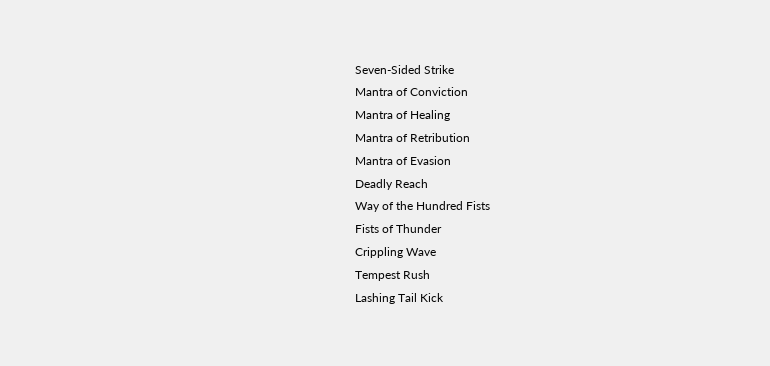Seven-Sided Strike
Mantra of Conviction
Mantra of Healing
Mantra of Retribution
Mantra of Evasion
Deadly Reach
Way of the Hundred Fists
Fists of Thunder
Crippling Wave
Tempest Rush
Lashing Tail Kick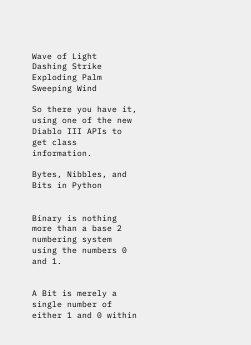Wave of Light
Dashing Strike
Exploding Palm
Sweeping Wind

So there you have it, using one of the new Diablo III APIs to get class information.

Bytes, Nibbles, and Bits in Python


Binary is nothing more than a base 2 numbering system using the numbers 0 and 1.


A Bit is merely a single number of either 1 and 0 within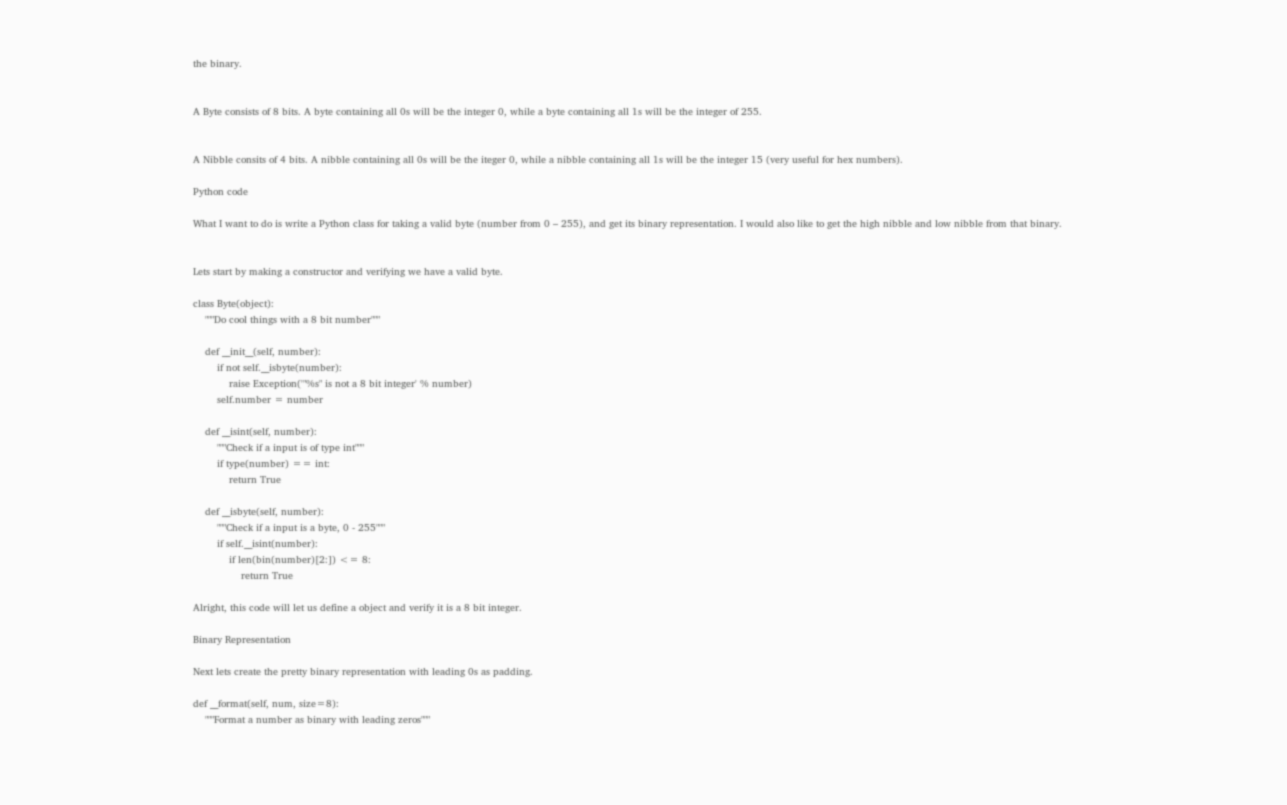the binary.


A Byte consists of 8 bits. A byte containing all 0s will be the integer 0, while a byte containing all 1s will be the integer of 255.


A Nibble consits of 4 bits. A nibble containing all 0s will be the iteger 0, while a nibble containing all 1s will be the integer 15 (very useful for hex numbers).

Python code

What I want to do is write a Python class for taking a valid byte (number from 0 – 255), and get its binary representation. I would also like to get the high nibble and low nibble from that binary.


Lets start by making a constructor and verifying we have a valid byte.

class Byte(object):
    """Do cool things with a 8 bit number"""

    def __init__(self, number):
        if not self.__isbyte(number):
            raise Exception('"%s" is not a 8 bit integer' % number)
        self.number = number

    def __isint(self, number):
        """Check if a input is of type int"""
        if type(number) == int:
            return True

    def __isbyte(self, number):
        """Check if a input is a byte, 0 - 255"""
        if self.__isint(number):
            if len(bin(number)[2:]) <= 8:
                return True

Alright, this code will let us define a object and verify it is a 8 bit integer.

Binary Representation

Next lets create the pretty binary representation with leading 0s as padding.

def __format(self, num, size=8):
    """Format a number as binary with leading zeros"""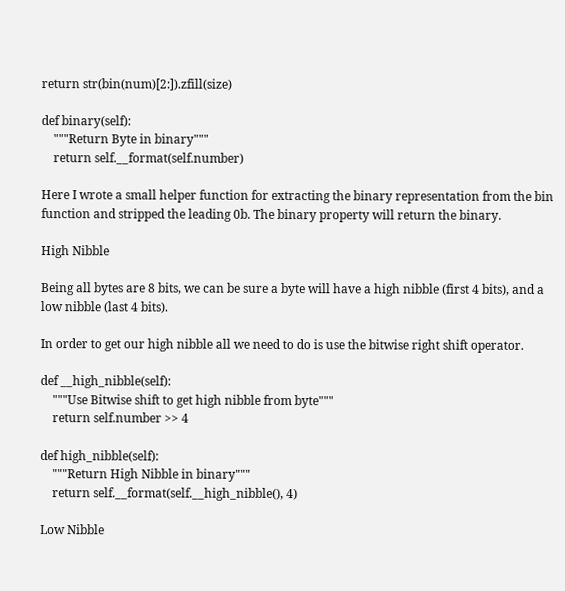return str(bin(num)[2:]).zfill(size)

def binary(self):
    """Return Byte in binary"""
    return self.__format(self.number)

Here I wrote a small helper function for extracting the binary representation from the bin function and stripped the leading 0b. The binary property will return the binary.

High Nibble

Being all bytes are 8 bits, we can be sure a byte will have a high nibble (first 4 bits), and a low nibble (last 4 bits).

In order to get our high nibble all we need to do is use the bitwise right shift operator.

def __high_nibble(self):
    """Use Bitwise shift to get high nibble from byte"""
    return self.number >> 4

def high_nibble(self):
    """Return High Nibble in binary"""
    return self.__format(self.__high_nibble(), 4)

Low Nibble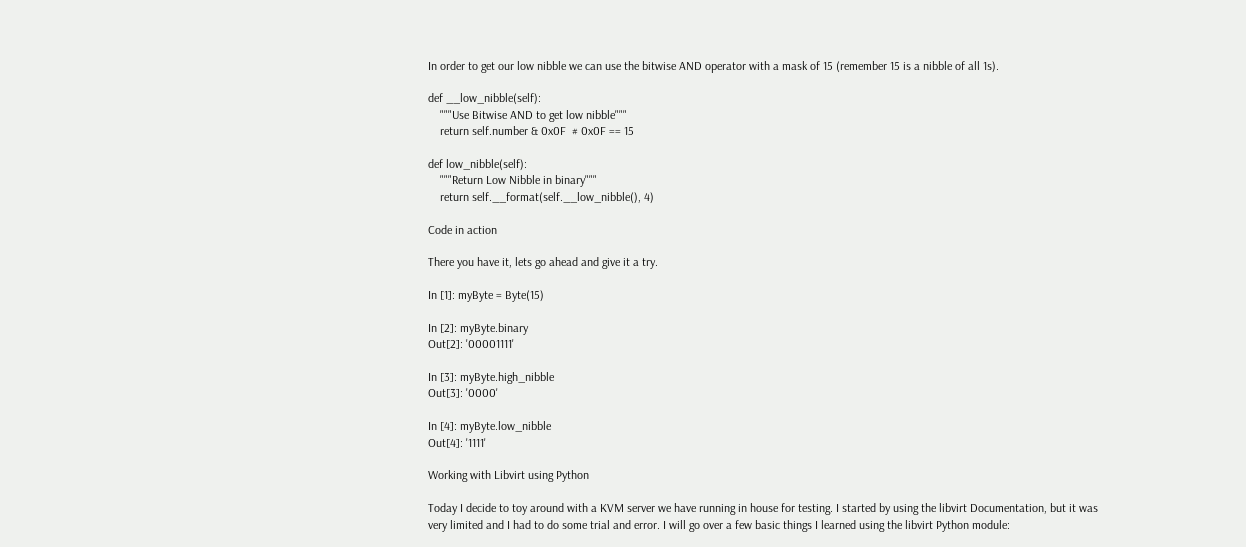In order to get our low nibble we can use the bitwise AND operator with a mask of 15 (remember 15 is a nibble of all 1s).

def __low_nibble(self):
    """Use Bitwise AND to get low nibble"""
    return self.number & 0x0F  # 0x0F == 15

def low_nibble(self):
    """Return Low Nibble in binary"""
    return self.__format(self.__low_nibble(), 4)

Code in action

There you have it, lets go ahead and give it a try.

In [1]: myByte = Byte(15)

In [2]: myByte.binary
Out[2]: '00001111'

In [3]: myByte.high_nibble
Out[3]: '0000'

In [4]: myByte.low_nibble
Out[4]: '1111'

Working with Libvirt using Python

Today I decide to toy around with a KVM server we have running in house for testing. I started by using the libvirt Documentation, but it was very limited and I had to do some trial and error. I will go over a few basic things I learned using the libvirt Python module: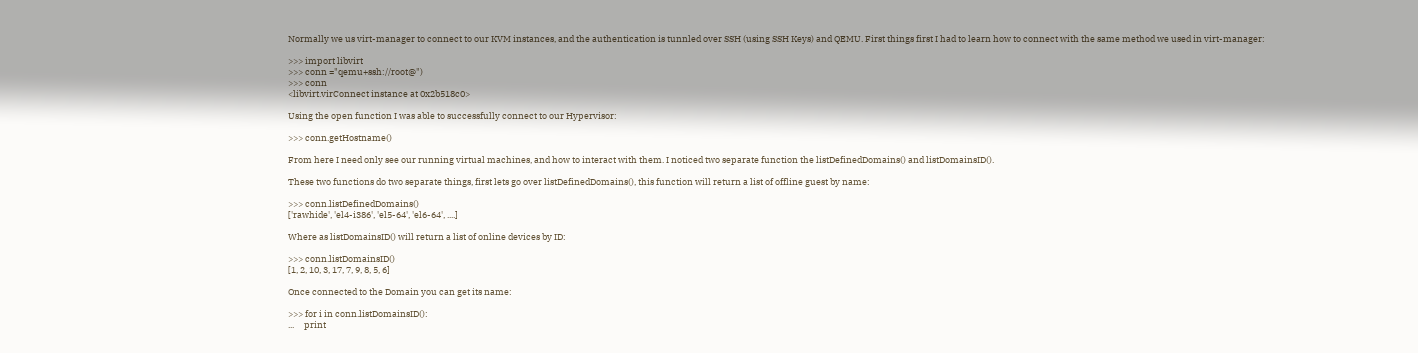Normally we us virt-manager to connect to our KVM instances, and the authentication is tunnled over SSH (using SSH Keys) and QEMU. First things first I had to learn how to connect with the same method we used in virt-manager:

>>> import libvirt
>>> conn ="qemu+ssh://root@")
>>> conn
<libvirt.virConnect instance at 0x2b518c0>

Using the open function I was able to successfully connect to our Hypervisor:

>>> conn.getHostname()

From here I need only see our running virtual machines, and how to interact with them. I noticed two separate function the listDefinedDomains() and listDomainsID().

These two functions do two separate things, first lets go over listDefinedDomains(), this function will return a list of offline guest by name:

>>> conn.listDefinedDomains()
['rawhide', 'el4-i386', 'el5-64', 'el6-64', ....]

Where as listDomainsID() will return a list of online devices by ID:

>>> conn.listDomainsID()
[1, 2, 10, 3, 17, 7, 9, 8, 5, 6]

Once connected to the Domain you can get its name:

>>> for i in conn.listDomainsID():
...     print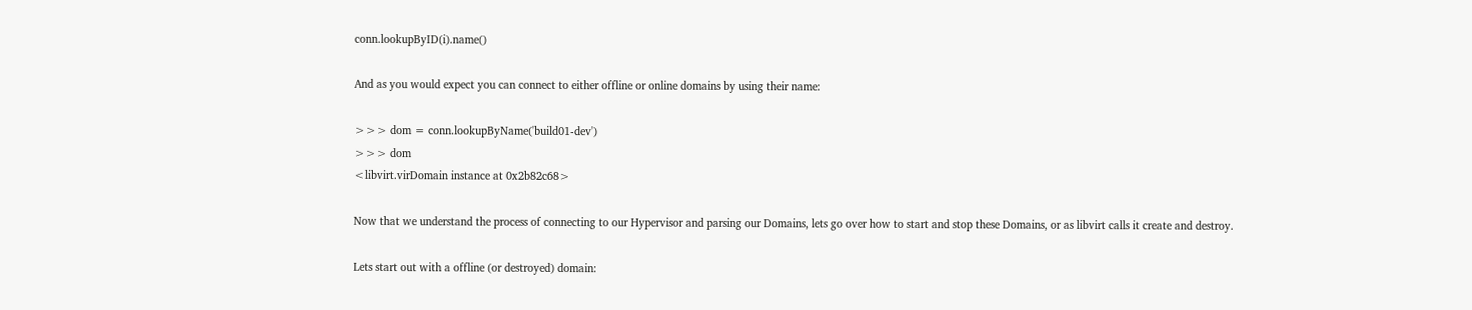conn.lookupByID(i).name()

And as you would expect you can connect to either offline or online domains by using their name:

>>> dom = conn.lookupByName('build01-dev')
>>> dom
<libvirt.virDomain instance at 0x2b82c68>

Now that we understand the process of connecting to our Hypervisor and parsing our Domains, lets go over how to start and stop these Domains, or as libvirt calls it create and destroy.

Lets start out with a offline (or destroyed) domain: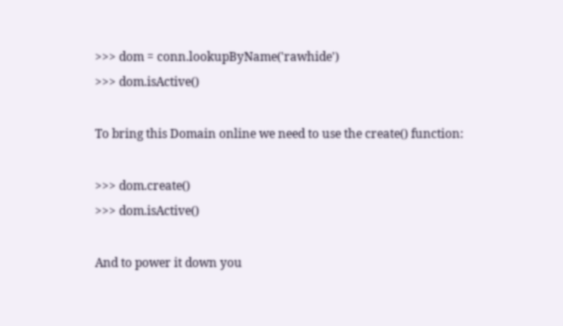>>> dom = conn.lookupByName('rawhide')
>>> dom.isActive()

To bring this Domain online we need to use the create() function:

>>> dom.create()
>>> dom.isActive()

And to power it down you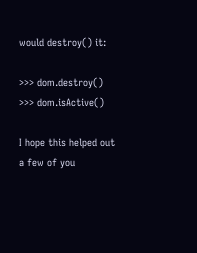would destroy() it:

>>> dom.destroy()
>>> dom.isActive()

I hope this helped out a few of you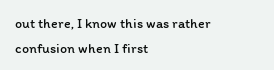out there, I know this was rather confusion when I first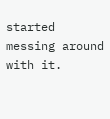started messing around with it.